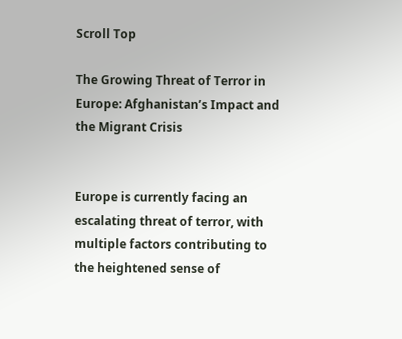Scroll Top

The Growing Threat of Terror in Europe: Afghanistan’s Impact and the Migrant Crisis


Europe is currently facing an escalating threat of terror, with multiple factors contributing to the heightened sense of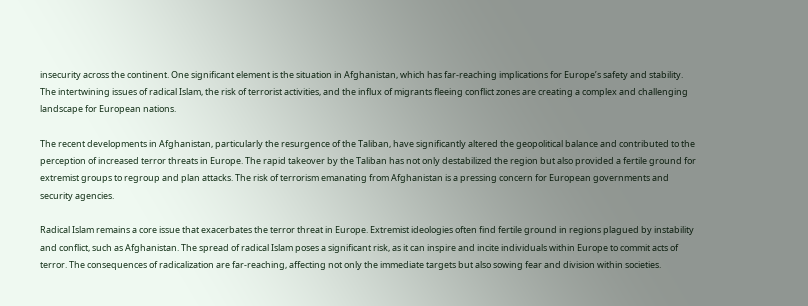insecurity across the continent. One significant element is the situation in Afghanistan, which has far-reaching implications for Europe’s safety and stability. The intertwining issues of radical Islam, the risk of terrorist activities, and the influx of migrants fleeing conflict zones are creating a complex and challenging landscape for European nations.

The recent developments in Afghanistan, particularly the resurgence of the Taliban, have significantly altered the geopolitical balance and contributed to the perception of increased terror threats in Europe. The rapid takeover by the Taliban has not only destabilized the region but also provided a fertile ground for extremist groups to regroup and plan attacks. The risk of terrorism emanating from Afghanistan is a pressing concern for European governments and security agencies.

Radical Islam remains a core issue that exacerbates the terror threat in Europe. Extremist ideologies often find fertile ground in regions plagued by instability and conflict, such as Afghanistan. The spread of radical Islam poses a significant risk, as it can inspire and incite individuals within Europe to commit acts of terror. The consequences of radicalization are far-reaching, affecting not only the immediate targets but also sowing fear and division within societies.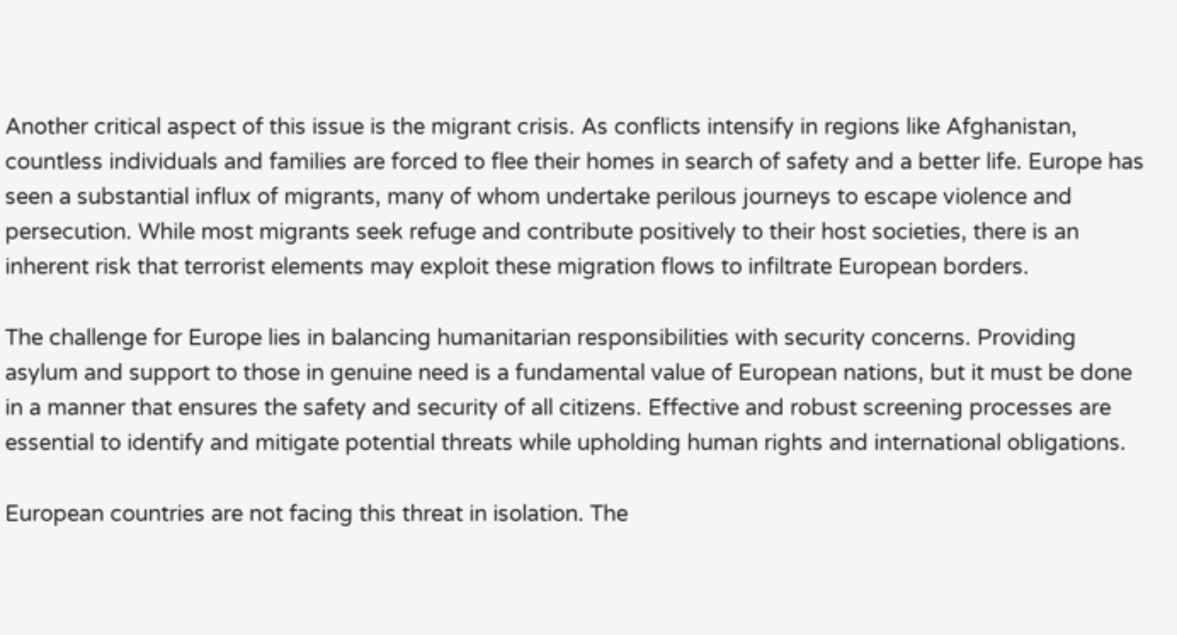Another critical aspect of this issue is the migrant crisis. As conflicts intensify in regions like Afghanistan, countless individuals and families are forced to flee their homes in search of safety and a better life. Europe has seen a substantial influx of migrants, many of whom undertake perilous journeys to escape violence and persecution. While most migrants seek refuge and contribute positively to their host societies, there is an inherent risk that terrorist elements may exploit these migration flows to infiltrate European borders.

The challenge for Europe lies in balancing humanitarian responsibilities with security concerns. Providing asylum and support to those in genuine need is a fundamental value of European nations, but it must be done in a manner that ensures the safety and security of all citizens. Effective and robust screening processes are essential to identify and mitigate potential threats while upholding human rights and international obligations.

European countries are not facing this threat in isolation. The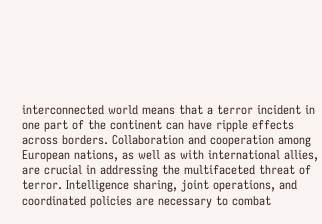interconnected world means that a terror incident in one part of the continent can have ripple effects across borders. Collaboration and cooperation among European nations, as well as with international allies, are crucial in addressing the multifaceted threat of terror. Intelligence sharing, joint operations, and coordinated policies are necessary to combat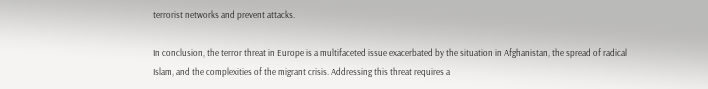terrorist networks and prevent attacks.

In conclusion, the terror threat in Europe is a multifaceted issue exacerbated by the situation in Afghanistan, the spread of radical Islam, and the complexities of the migrant crisis. Addressing this threat requires a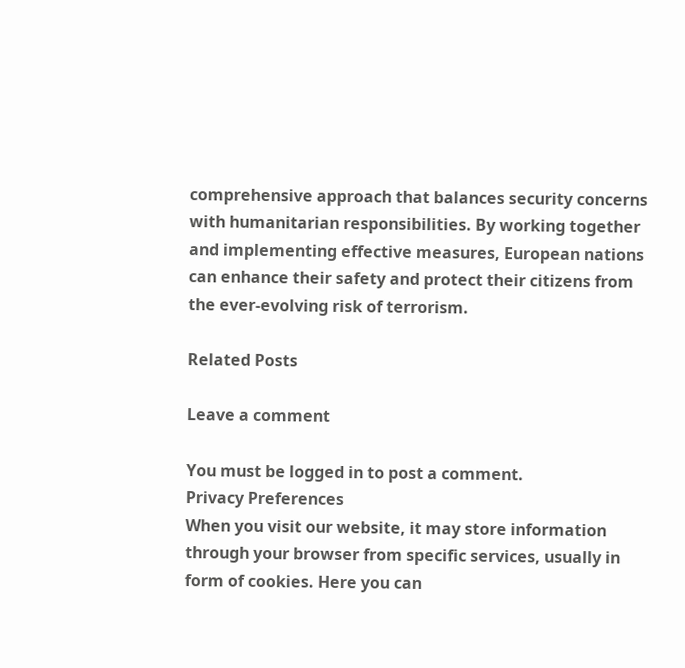comprehensive approach that balances security concerns with humanitarian responsibilities. By working together and implementing effective measures, European nations can enhance their safety and protect their citizens from the ever-evolving risk of terrorism.

Related Posts

Leave a comment

You must be logged in to post a comment.
Privacy Preferences
When you visit our website, it may store information through your browser from specific services, usually in form of cookies. Here you can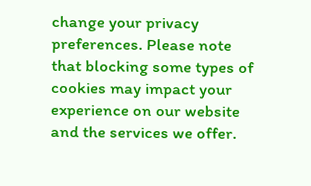change your privacy preferences. Please note that blocking some types of cookies may impact your experience on our website and the services we offer.